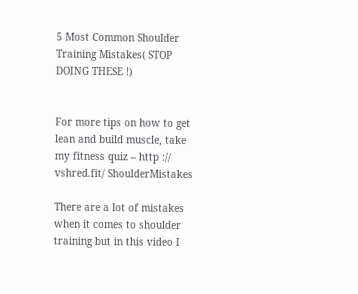5 Most Common Shoulder Training Mistakes( STOP DOING THESE !)


For more tips on how to get lean and build muscle, take my fitness quiz – http :// vshred.fit/ ShoulderMistakes

There are a lot of mistakes when it comes to shoulder training but in this video I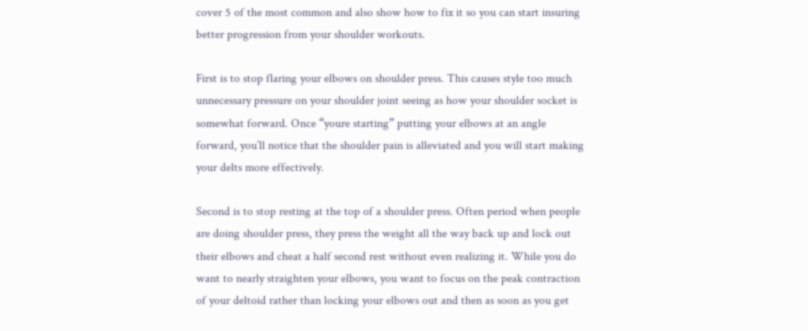cover 5 of the most common and also show how to fix it so you can start insuring better progression from your shoulder workouts.

First is to stop flaring your elbows on shoulder press. This causes style too much unnecessary pressure on your shoulder joint seeing as how your shoulder socket is somewhat forward. Once “youre starting” putting your elbows at an angle forward, you’ll notice that the shoulder pain is alleviated and you will start making your delts more effectively.

Second is to stop resting at the top of a shoulder press. Often period when people are doing shoulder press, they press the weight all the way back up and lock out their elbows and cheat a half second rest without even realizing it. While you do want to nearly straighten your elbows, you want to focus on the peak contraction of your deltoid rather than locking your elbows out and then as soon as you get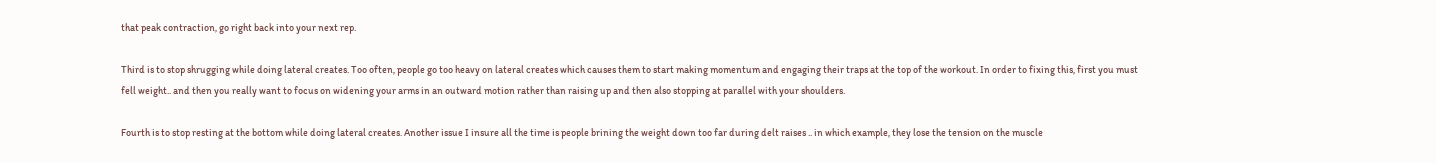that peak contraction, go right back into your next rep.

Third is to stop shrugging while doing lateral creates. Too often, people go too heavy on lateral creates which causes them to start making momentum and engaging their traps at the top of the workout. In order to fixing this, first you must fell weight.. and then you really want to focus on widening your arms in an outward motion rather than raising up and then also stopping at parallel with your shoulders.

Fourth is to stop resting at the bottom while doing lateral creates. Another issue I insure all the time is people brining the weight down too far during delt raises .. in which example, they lose the tension on the muscle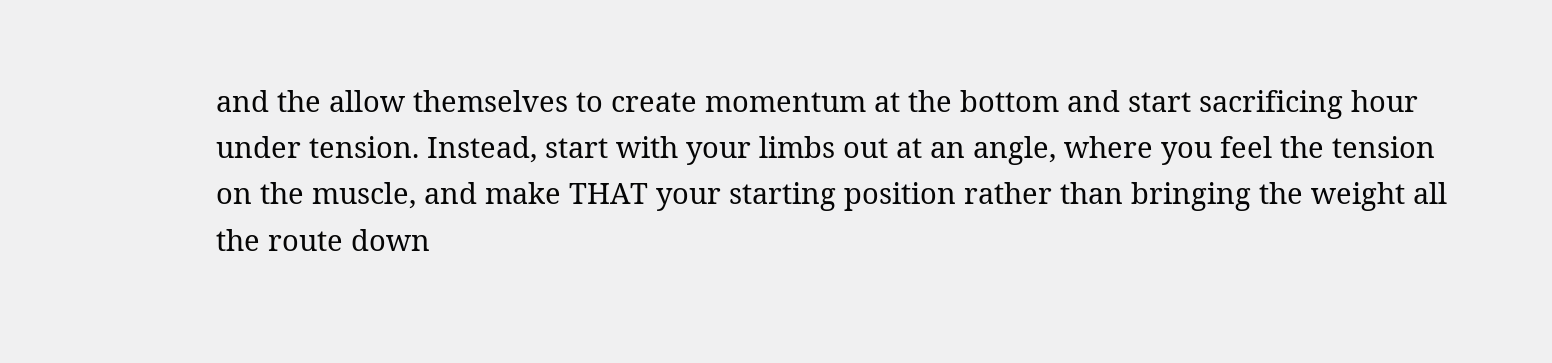and the allow themselves to create momentum at the bottom and start sacrificing hour under tension. Instead, start with your limbs out at an angle, where you feel the tension on the muscle, and make THAT your starting position rather than bringing the weight all the route down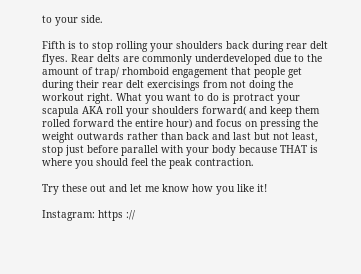to your side.

Fifth is to stop rolling your shoulders back during rear delt flyes. Rear delts are commonly underdeveloped due to the amount of trap/ rhomboid engagement that people get during their rear delt exercisings from not doing the workout right. What you want to do is protract your scapula AKA roll your shoulders forward( and keep them rolled forward the entire hour) and focus on pressing the weight outwards rather than back and last but not least, stop just before parallel with your body because THAT is where you should feel the peak contraction.

Try these out and let me know how you like it!

Instagram: https ://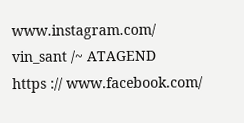www.instagram.com/ vin_sant /~ ATAGEND
https :// www.facebook.com/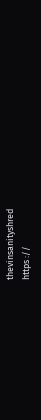thevinsanityshred
https ://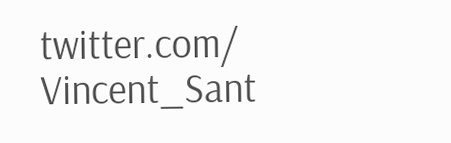twitter.com/ Vincent_Sant